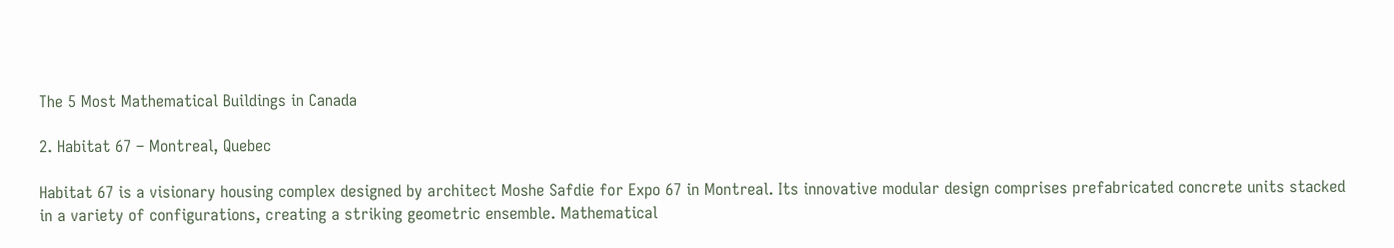The 5 Most Mathematical Buildings in Canada

2. Habitat 67 – Montreal, Quebec

Habitat 67 is a visionary housing complex designed by architect Moshe Safdie for Expo 67 in Montreal. Its innovative modular design comprises prefabricated concrete units stacked in a variety of configurations, creating a striking geometric ensemble. Mathematical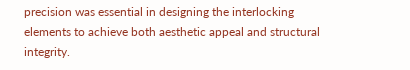precision was essential in designing the interlocking elements to achieve both aesthetic appeal and structural integrity.